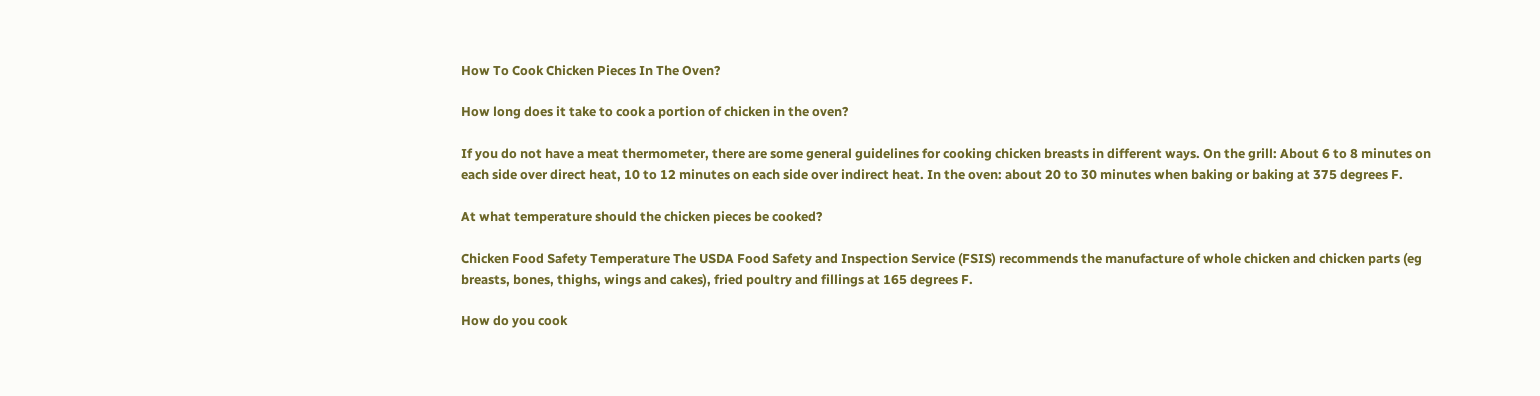How To Cook Chicken Pieces In The Oven?

How long does it take to cook a portion of chicken in the oven?

If you do not have a meat thermometer, there are some general guidelines for cooking chicken breasts in different ways. On the grill: About 6 to 8 minutes on each side over direct heat, 10 to 12 minutes on each side over indirect heat. In the oven: about 20 to 30 minutes when baking or baking at 375 degrees F.

At what temperature should the chicken pieces be cooked?

Chicken Food Safety Temperature The USDA Food Safety and Inspection Service (FSIS) recommends the manufacture of whole chicken and chicken parts (eg breasts, bones, thighs, wings and cakes), fried poultry and fillings at 165 degrees F.

How do you cook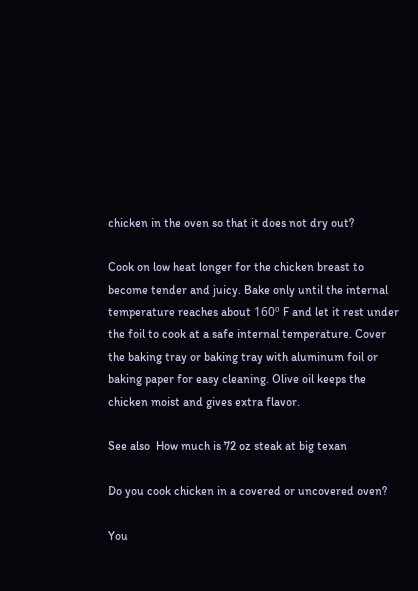chicken in the oven so that it does not dry out?

Cook on low heat longer for the chicken breast to become tender and juicy. Bake only until the internal temperature reaches about 160º F and let it rest under the foil to cook at a safe internal temperature. Cover the baking tray or baking tray with aluminum foil or baking paper for easy cleaning. Olive oil keeps the chicken moist and gives extra flavor.

See also  How much is 72 oz steak at big texan

Do you cook chicken in a covered or uncovered oven?

You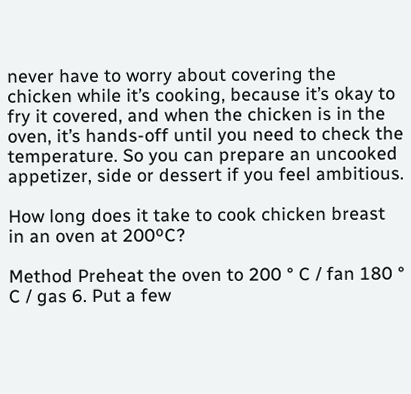never have to worry about covering the chicken while it’s cooking, because it’s okay to fry it covered, and when the chicken is in the oven, it’s hands-off until you need to check the temperature. So you can prepare an uncooked appetizer, side or dessert if you feel ambitious.

How long does it take to cook chicken breast in an oven at 200ºC?

Method Preheat the oven to 200 ° C / fan 180 ° C / gas 6. Put a few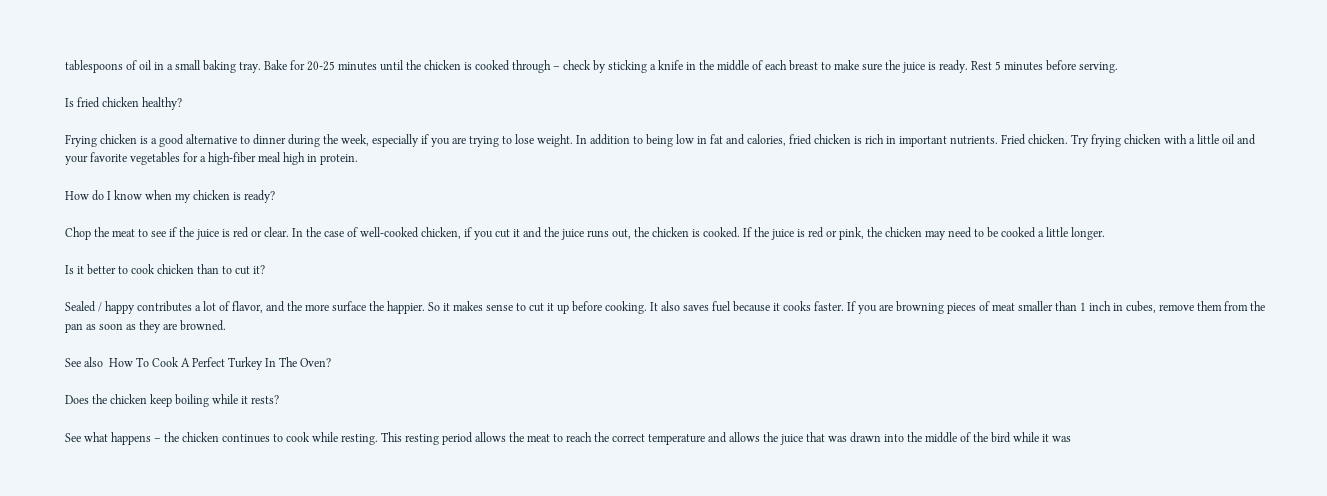tablespoons of oil in a small baking tray. Bake for 20-25 minutes until the chicken is cooked through – check by sticking a knife in the middle of each breast to make sure the juice is ready. Rest 5 minutes before serving.

Is fried chicken healthy?

Frying chicken is a good alternative to dinner during the week, especially if you are trying to lose weight. In addition to being low in fat and calories, fried chicken is rich in important nutrients. Fried chicken. Try frying chicken with a little oil and your favorite vegetables for a high-fiber meal high in protein.

How do I know when my chicken is ready?

Chop the meat to see if the juice is red or clear. In the case of well-cooked chicken, if you cut it and the juice runs out, the chicken is cooked. If the juice is red or pink, the chicken may need to be cooked a little longer.

Is it better to cook chicken than to cut it?

Sealed / happy contributes a lot of flavor, and the more surface the happier. So it makes sense to cut it up before cooking. It also saves fuel because it cooks faster. If you are browning pieces of meat smaller than 1 inch in cubes, remove them from the pan as soon as they are browned.

See also  How To Cook A Perfect Turkey In The Oven?

Does the chicken keep boiling while it rests?

See what happens – the chicken continues to cook while resting. This resting period allows the meat to reach the correct temperature and allows the juice that was drawn into the middle of the bird while it was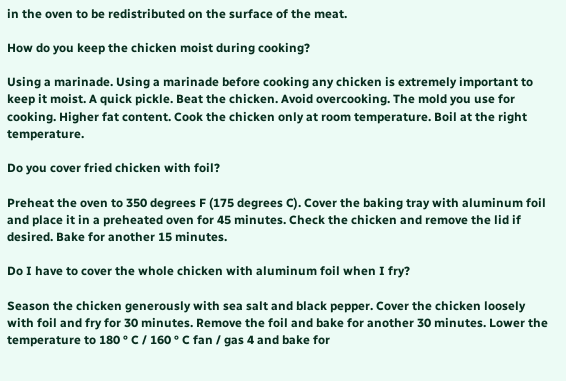in the oven to be redistributed on the surface of the meat.

How do you keep the chicken moist during cooking?

Using a marinade. Using a marinade before cooking any chicken is extremely important to keep it moist. A quick pickle. Beat the chicken. Avoid overcooking. The mold you use for cooking. Higher fat content. Cook the chicken only at room temperature. Boil at the right temperature.

Do you cover fried chicken with foil?

Preheat the oven to 350 degrees F (175 degrees C). Cover the baking tray with aluminum foil and place it in a preheated oven for 45 minutes. Check the chicken and remove the lid if desired. Bake for another 15 minutes.

Do I have to cover the whole chicken with aluminum foil when I fry?

Season the chicken generously with sea salt and black pepper. Cover the chicken loosely with foil and fry for 30 minutes. Remove the foil and bake for another 30 minutes. Lower the temperature to 180 ° C / 160 ° C fan / gas 4 and bake for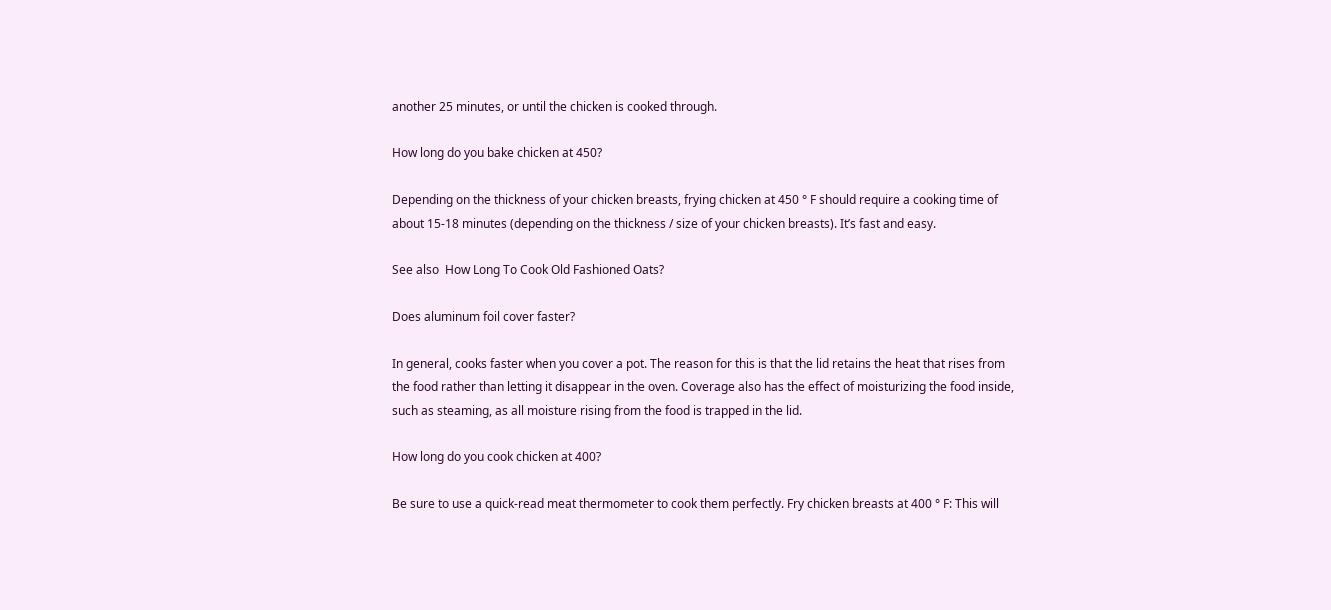another 25 minutes, or until the chicken is cooked through.

How long do you bake chicken at 450?

Depending on the thickness of your chicken breasts, frying chicken at 450 ° F should require a cooking time of about 15-18 minutes (depending on the thickness / size of your chicken breasts). It’s fast and easy.

See also  How Long To Cook Old Fashioned Oats?

Does aluminum foil cover faster?

In general, cooks faster when you cover a pot. The reason for this is that the lid retains the heat that rises from the food rather than letting it disappear in the oven. Coverage also has the effect of moisturizing the food inside, such as steaming, as all moisture rising from the food is trapped in the lid.

How long do you cook chicken at 400?

Be sure to use a quick-read meat thermometer to cook them perfectly. Fry chicken breasts at 400 ° F: This will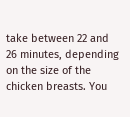take between 22 and 26 minutes, depending on the size of the chicken breasts. You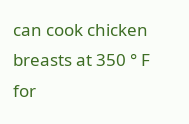can cook chicken breasts at 350 ° F for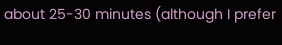about 25-30 minutes (although I prefer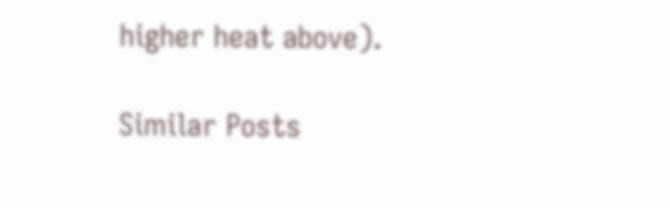higher heat above).

Similar Posts